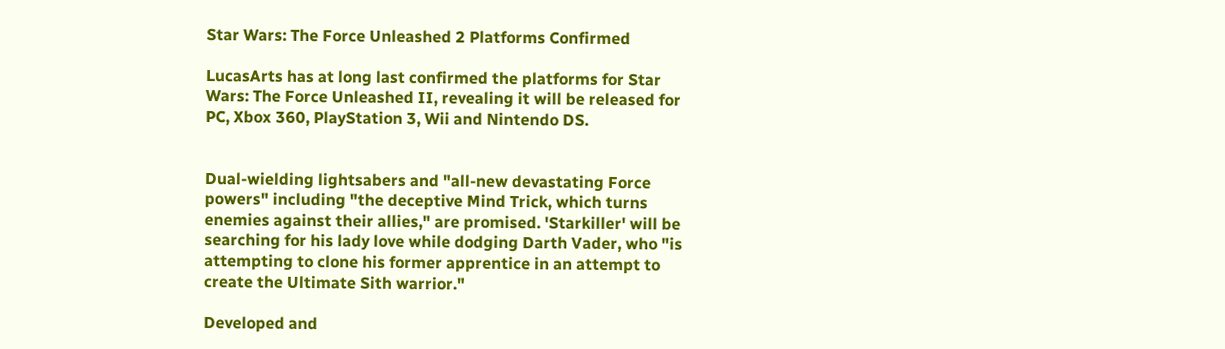Star Wars: The Force Unleashed 2 Platforms Confirmed

LucasArts has at long last confirmed the platforms for Star Wars: The Force Unleashed II, revealing it will be released for PC, Xbox 360, PlayStation 3, Wii and Nintendo DS.


Dual-wielding lightsabers and "all-new devastating Force powers" including "the deceptive Mind Trick, which turns enemies against their allies," are promised. 'Starkiller' will be searching for his lady love while dodging Darth Vader, who "is attempting to clone his former apprentice in an attempt to create the Ultimate Sith warrior."

Developed and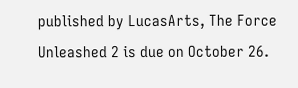published by LucasArts, The Force Unleashed 2 is due on October 26.